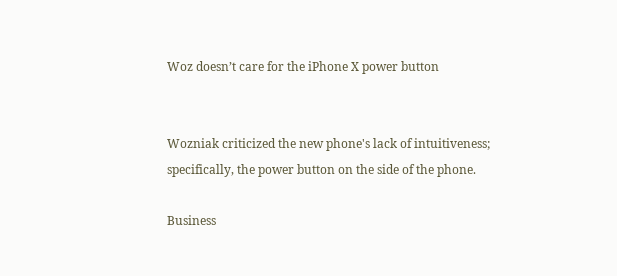Woz doesn’t care for the iPhone X power button


Wozniak criticized the new phone's lack of intuitiveness; specifically, the power button on the side of the phone.

Business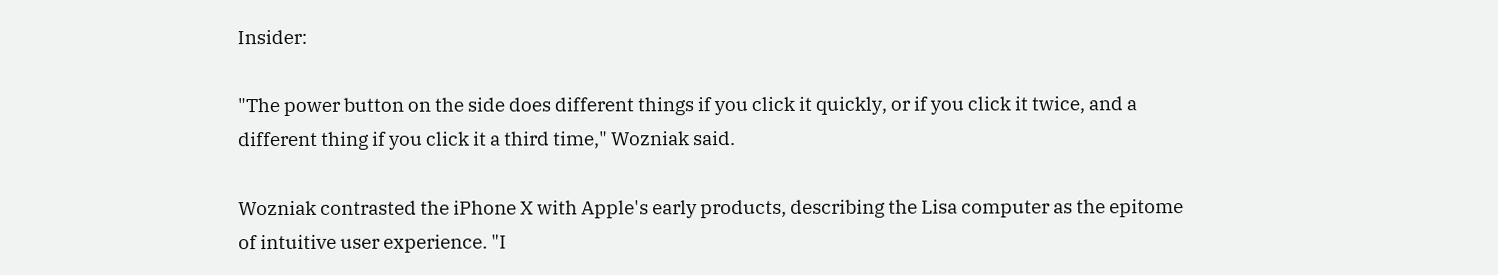Insider:

"The power button on the side does different things if you click it quickly, or if you click it twice, and a different thing if you click it a third time," Wozniak said.

Wozniak contrasted the iPhone X with Apple's early products, describing the Lisa computer as the epitome of intuitive user experience. "I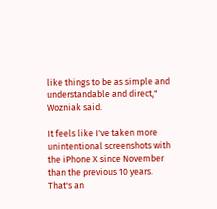like things to be as simple and understandable and direct," Wozniak said.

It feels like I've taken more unintentional screenshots with the iPhone X since November than the previous 10 years. That's an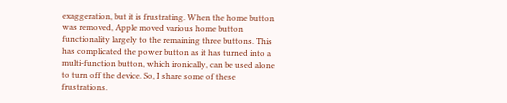exaggeration, but it is frustrating. When the home button was removed, Apple moved various home button functionality largely to the remaining three buttons. This has complicated the power button as it has turned into a multi-function button, which ironically, can be used alone to turn off the device. So, I share some of these frustrations.